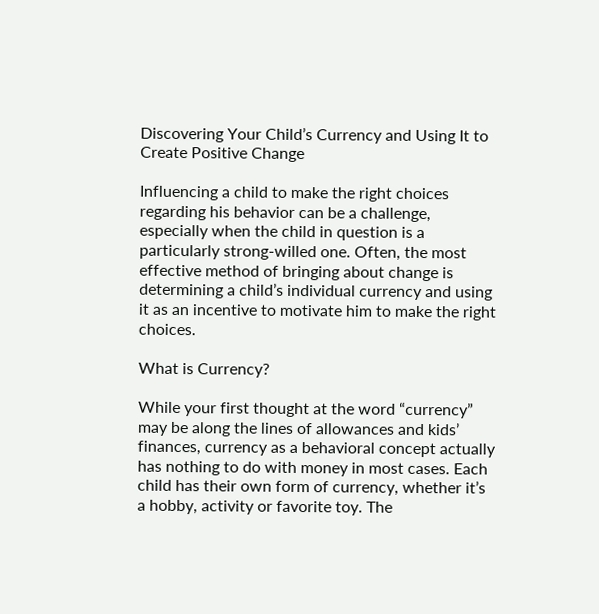Discovering Your Child’s Currency and Using It to Create Positive Change

Influencing a child to make the right choices regarding his behavior can be a challenge, especially when the child in question is a particularly strong-willed one. Often, the most effective method of bringing about change is determining a child’s individual currency and using it as an incentive to motivate him to make the right choices.

What is Currency?

While your first thought at the word “currency” may be along the lines of allowances and kids’ finances, currency as a behavioral concept actually has nothing to do with money in most cases. Each child has their own form of currency, whether it’s a hobby, activity or favorite toy. The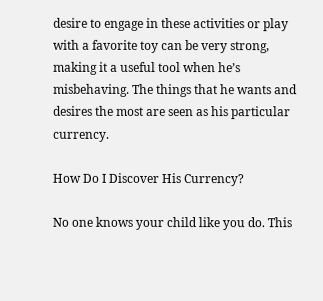desire to engage in these activities or play with a favorite toy can be very strong, making it a useful tool when he’s misbehaving. The things that he wants and desires the most are seen as his particular currency.

How Do I Discover His Currency?

No one knows your child like you do. This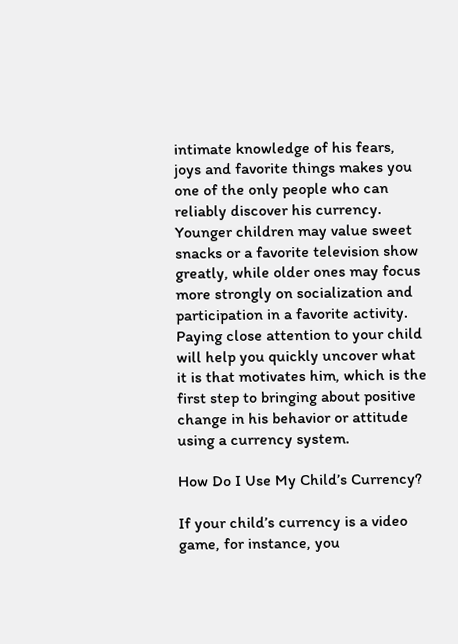intimate knowledge of his fears, joys and favorite things makes you one of the only people who can reliably discover his currency. Younger children may value sweet snacks or a favorite television show greatly, while older ones may focus more strongly on socialization and participation in a favorite activity. Paying close attention to your child will help you quickly uncover what it is that motivates him, which is the first step to bringing about positive change in his behavior or attitude using a currency system.

How Do I Use My Child’s Currency?

If your child’s currency is a video game, for instance, you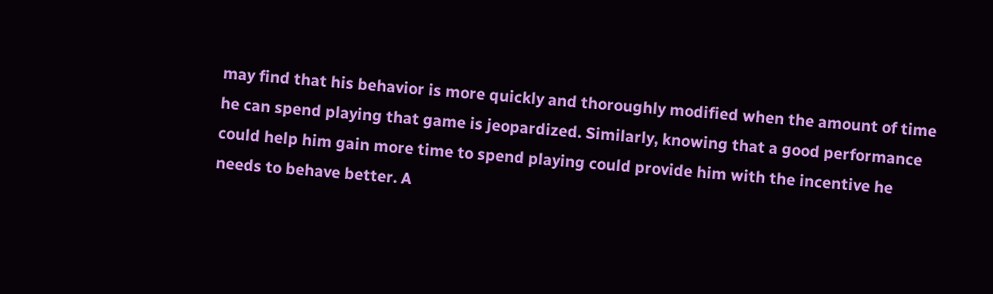may find that his behavior is more quickly and thoroughly modified when the amount of time he can spend playing that game is jeopardized. Similarly, knowing that a good performance could help him gain more time to spend playing could provide him with the incentive he needs to behave better. A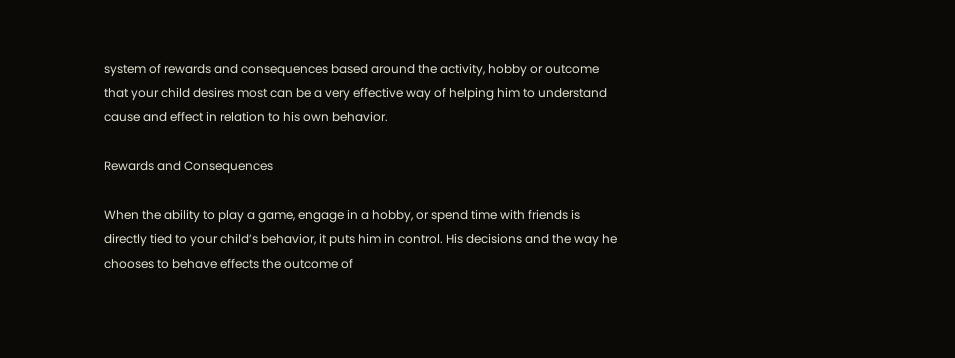system of rewards and consequences based around the activity, hobby or outcome that your child desires most can be a very effective way of helping him to understand cause and effect in relation to his own behavior.

Rewards and Consequences

When the ability to play a game, engage in a hobby, or spend time with friends is directly tied to your child’s behavior, it puts him in control. His decisions and the way he chooses to behave effects the outcome of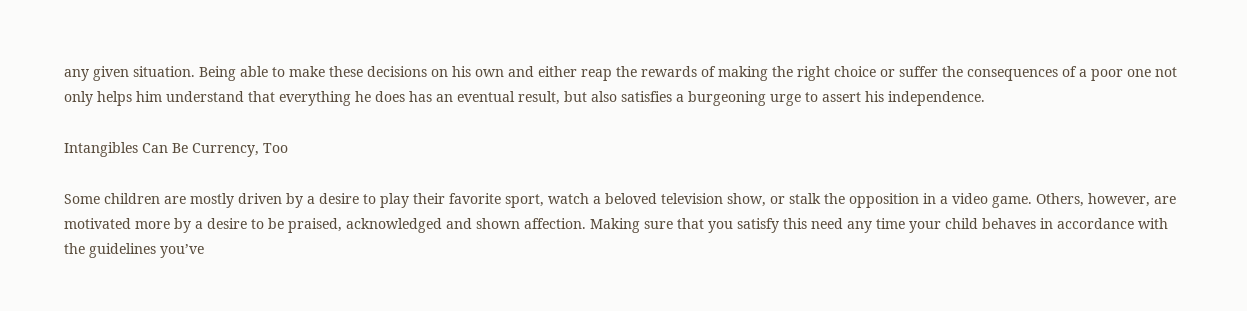any given situation. Being able to make these decisions on his own and either reap the rewards of making the right choice or suffer the consequences of a poor one not only helps him understand that everything he does has an eventual result, but also satisfies a burgeoning urge to assert his independence.

Intangibles Can Be Currency, Too

Some children are mostly driven by a desire to play their favorite sport, watch a beloved television show, or stalk the opposition in a video game. Others, however, are motivated more by a desire to be praised, acknowledged and shown affection. Making sure that you satisfy this need any time your child behaves in accordance with the guidelines you’ve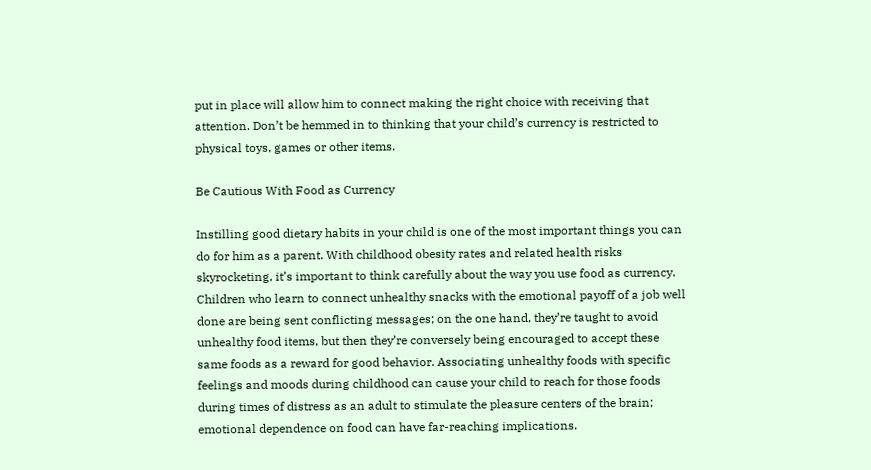put in place will allow him to connect making the right choice with receiving that attention. Don’t be hemmed in to thinking that your child’s currency is restricted to physical toys, games or other items.

Be Cautious With Food as Currency

Instilling good dietary habits in your child is one of the most important things you can do for him as a parent. With childhood obesity rates and related health risks skyrocketing, it’s important to think carefully about the way you use food as currency. Children who learn to connect unhealthy snacks with the emotional payoff of a job well done are being sent conflicting messages; on the one hand, they’re taught to avoid unhealthy food items, but then they’re conversely being encouraged to accept these same foods as a reward for good behavior. Associating unhealthy foods with specific feelings and moods during childhood can cause your child to reach for those foods during times of distress as an adult to stimulate the pleasure centers of the brain; emotional dependence on food can have far-reaching implications.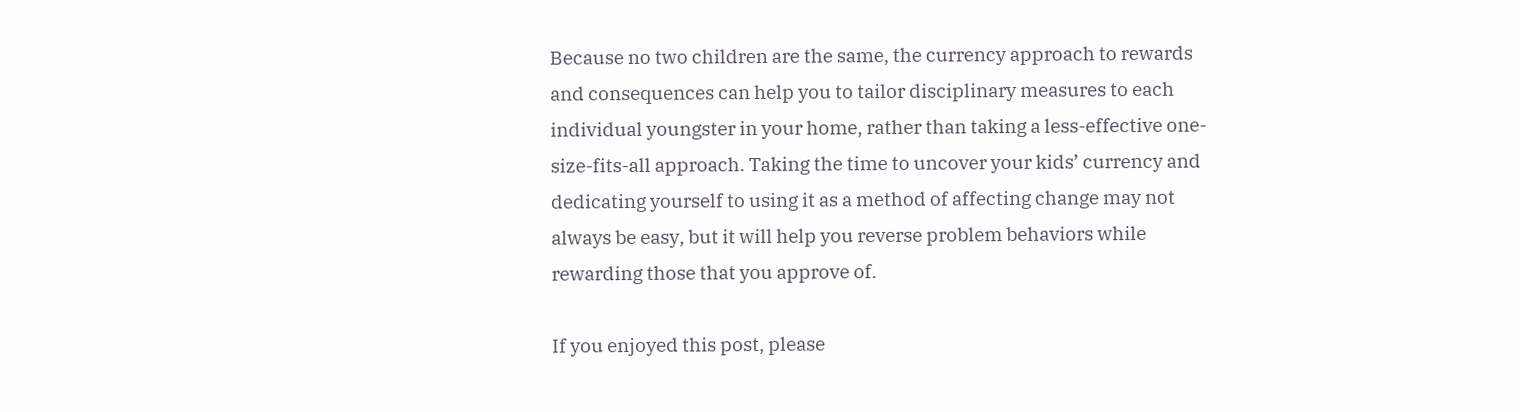Because no two children are the same, the currency approach to rewards and consequences can help you to tailor disciplinary measures to each individual youngster in your home, rather than taking a less-effective one-size-fits-all approach. Taking the time to uncover your kids’ currency and dedicating yourself to using it as a method of affecting change may not always be easy, but it will help you reverse problem behaviors while rewarding those that you approve of.

If you enjoyed this post, please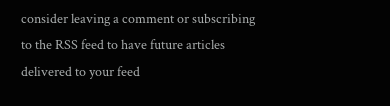consider leaving a comment or subscribing to the RSS feed to have future articles delivered to your feed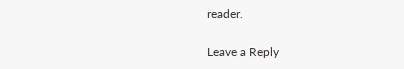reader.

Leave a Reply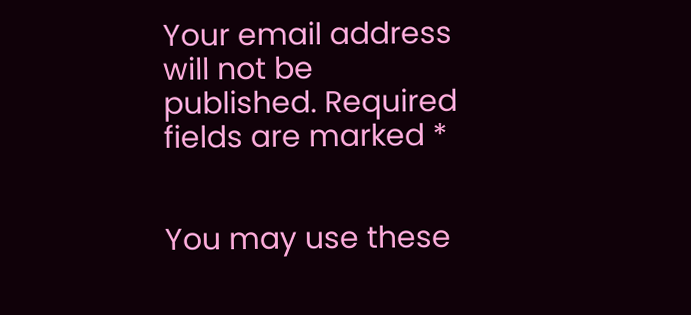Your email address will not be published. Required fields are marked *


You may use these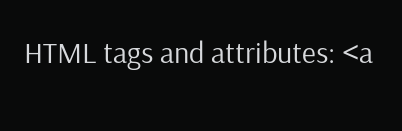HTML tags and attributes: <a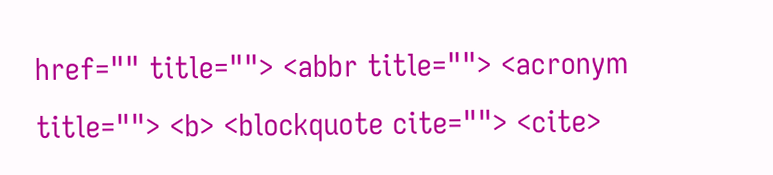href="" title=""> <abbr title=""> <acronym title=""> <b> <blockquote cite=""> <cite>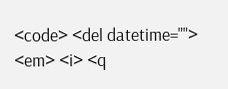<code> <del datetime=""> <em> <i> <q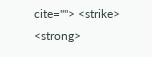cite=""> <strike> <strong>